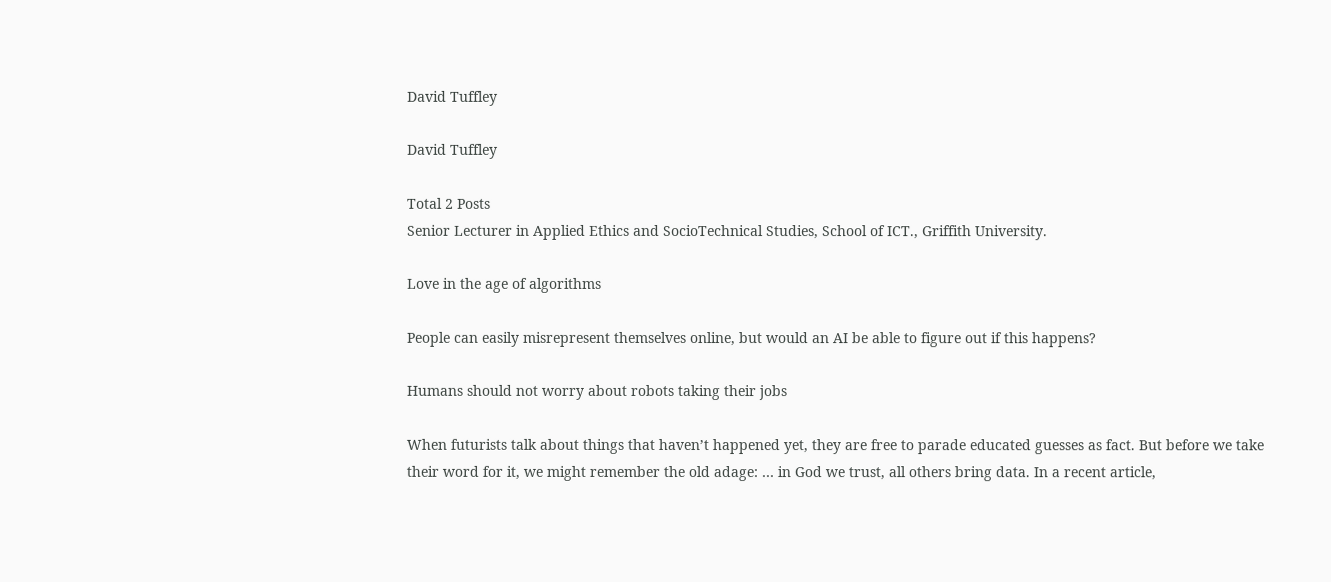David Tuffley

David Tuffley

Total 2 Posts
Senior Lecturer in Applied Ethics and SocioTechnical Studies, School of ICT., Griffith University.

Love in the age of algorithms

People can easily misrepresent themselves online, but would an AI be able to figure out if this happens?

Humans should not worry about robots taking their jobs

When futurists talk about things that haven’t happened yet, they are free to parade educated guesses as fact. But before we take their word for it, we might remember the old adage: … in God we trust, all others bring data. In a recent article,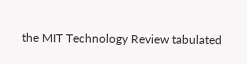the MIT Technology Review tabulated